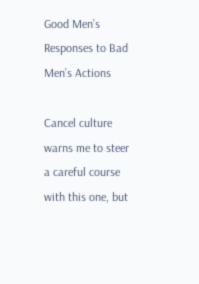Good Men’s Responses to Bad Men’s Actions

Cancel culture warns me to steer a careful course with this one, but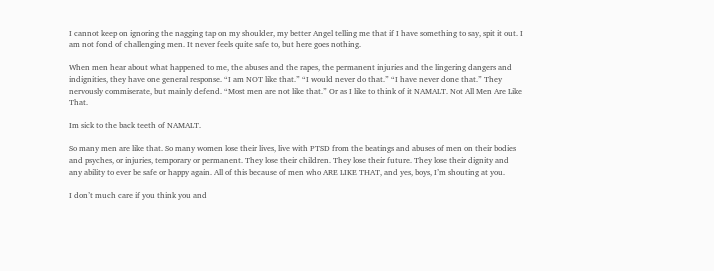I cannot keep on ignoring the nagging tap on my shoulder, my better Angel telling me that if I have something to say, spit it out. I am not fond of challenging men. It never feels quite safe to, but here goes nothing.

When men hear about what happened to me, the abuses and the rapes, the permanent injuries and the lingering dangers and indignities, they have one general response. “I am NOT like that.” “I would never do that.” “I have never done that.” They nervously commiserate, but mainly defend. “Most men are not like that.” Or as I like to think of it NAMALT. Not All Men Are Like That.

Im sick to the back teeth of NAMALT.

So many men are like that. So many women lose their lives, live with PTSD from the beatings and abuses of men on their bodies and psyches, or injuries, temporary or permanent. They lose their children. They lose their future. They lose their dignity and any ability to ever be safe or happy again. All of this because of men who ARE LIKE THAT, and yes, boys, I’m shouting at you.

I don’t much care if you think you and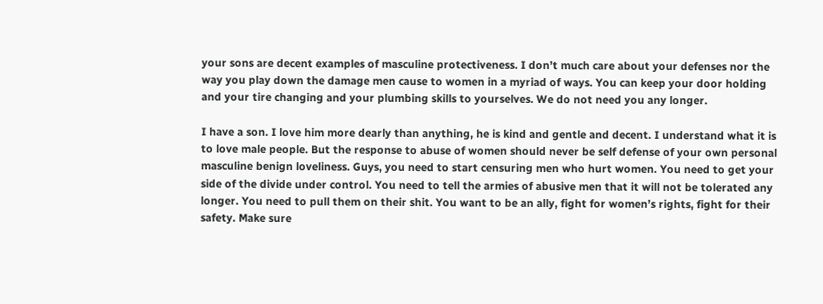your sons are decent examples of masculine protectiveness. I don’t much care about your defenses nor the way you play down the damage men cause to women in a myriad of ways. You can keep your door holding and your tire changing and your plumbing skills to yourselves. We do not need you any longer.

I have a son. I love him more dearly than anything, he is kind and gentle and decent. I understand what it is to love male people. But the response to abuse of women should never be self defense of your own personal masculine benign loveliness. Guys, you need to start censuring men who hurt women. You need to get your side of the divide under control. You need to tell the armies of abusive men that it will not be tolerated any longer. You need to pull them on their shit. You want to be an ally, fight for women’s rights, fight for their safety. Make sure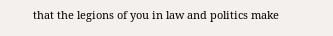that the legions of you in law and politics make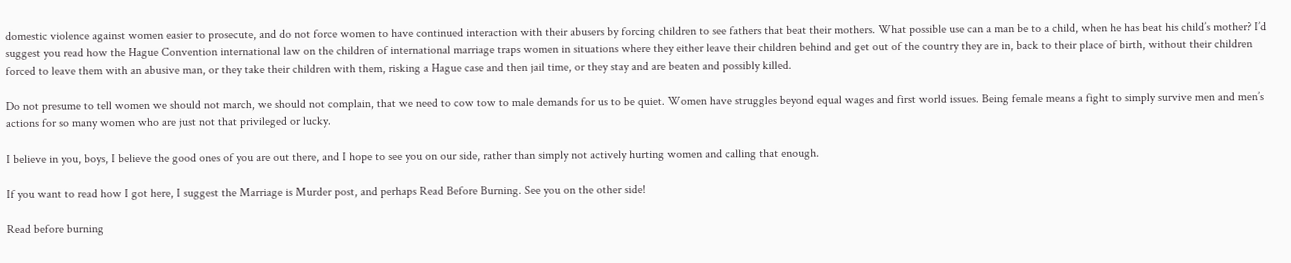domestic violence against women easier to prosecute, and do not force women to have continued interaction with their abusers by forcing children to see fathers that beat their mothers. What possible use can a man be to a child, when he has beat his child’s mother? I’d suggest you read how the Hague Convention international law on the children of international marriage traps women in situations where they either leave their children behind and get out of the country they are in, back to their place of birth, without their children forced to leave them with an abusive man, or they take their children with them, risking a Hague case and then jail time, or they stay and are beaten and possibly killed.

Do not presume to tell women we should not march, we should not complain, that we need to cow tow to male demands for us to be quiet. Women have struggles beyond equal wages and first world issues. Being female means a fight to simply survive men and men’s actions for so many women who are just not that privileged or lucky.

I believe in you, boys, I believe the good ones of you are out there, and I hope to see you on our side, rather than simply not actively hurting women and calling that enough.

If you want to read how I got here, I suggest the Marriage is Murder post, and perhaps Read Before Burning. See you on the other side!

Read before burning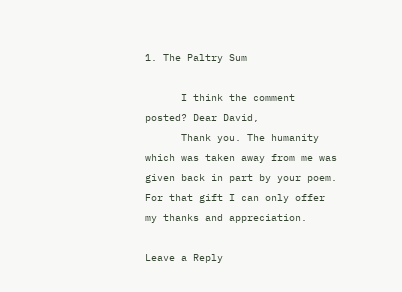1. The Paltry Sum

      I think the comment posted? Dear David,
      Thank you. The humanity which was taken away from me was given back in part by your poem. For that gift I can only offer my thanks and appreciation.

Leave a Reply